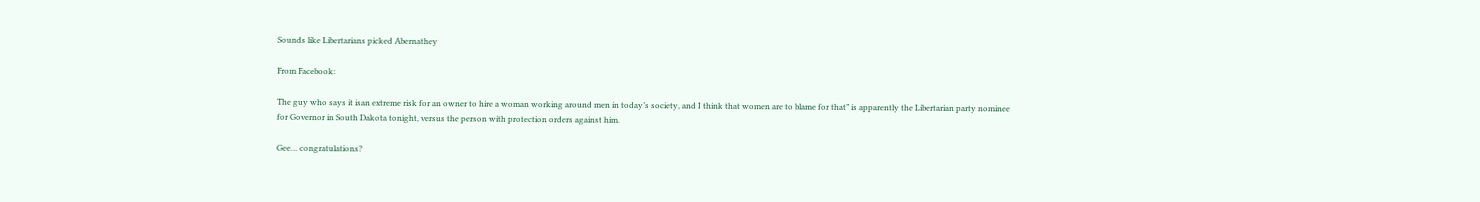Sounds like Libertarians picked Abernathey

From Facebook:

The guy who says it isan extreme risk for an owner to hire a woman working around men in today’s society, and I think that women are to blame for that” is apparently the Libertarian party nominee for Governor in South Dakota tonight, versus the person with protection orders against him.

Gee… congratulations?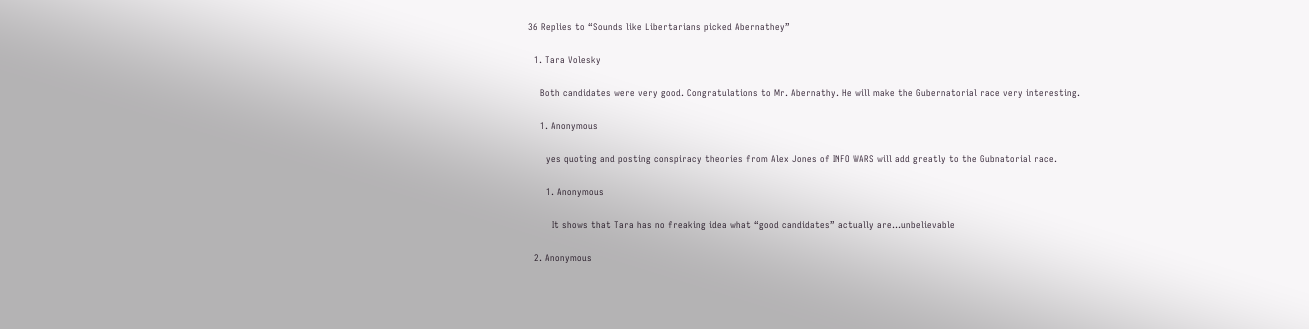36 Replies to “Sounds like Libertarians picked Abernathey”

  1. Tara Volesky

    Both candidates were very good. Congratulations to Mr. Abernathy. He will make the Gubernatorial race very interesting.

    1. Anonymous

      yes quoting and posting conspiracy theories from Alex Jones of INFO WARS will add greatly to the Gubnatorial race.

      1. Anonymous

        It shows that Tara has no freaking idea what “good candidates” actually are…unbelievable

  2. Anonymous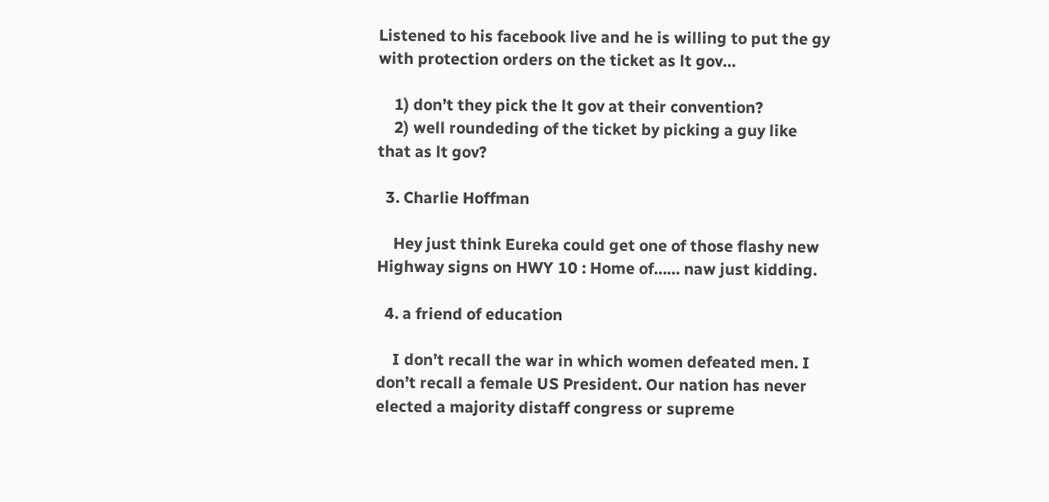Listened to his facebook live and he is willing to put the gy with protection orders on the ticket as lt gov…

    1) don’t they pick the lt gov at their convention?
    2) well roundeding of the ticket by picking a guy like that as lt gov?

  3. Charlie Hoffman

    Hey just think Eureka could get one of those flashy new Highway signs on HWY 10 : Home of…… naw just kidding.

  4. a friend of education

    I don’t recall the war in which women defeated men. I don’t recall a female US President. Our nation has never elected a majority distaff congress or supreme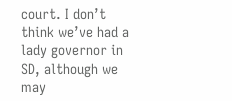court. I don’t think we’ve had a lady governor in SD, although we may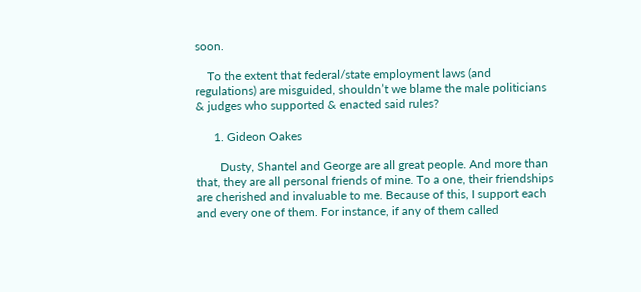soon.

    To the extent that federal/state employment laws (and regulations) are misguided, shouldn’t we blame the male politicians & judges who supported & enacted said rules?

      1. Gideon Oakes

        Dusty, Shantel and George are all great people. And more than that, they are all personal friends of mine. To a one, their friendships are cherished and invaluable to me. Because of this, I support each and every one of them. For instance, if any of them called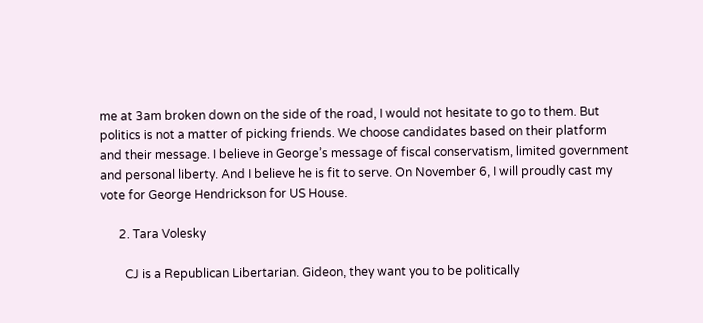me at 3am broken down on the side of the road, I would not hesitate to go to them. But politics is not a matter of picking friends. We choose candidates based on their platform and their message. I believe in George’s message of fiscal conservatism, limited government and personal liberty. And I believe he is fit to serve. On November 6, I will proudly cast my vote for George Hendrickson for US House.

      2. Tara Volesky

        CJ is a Republican Libertarian. Gideon, they want you to be politically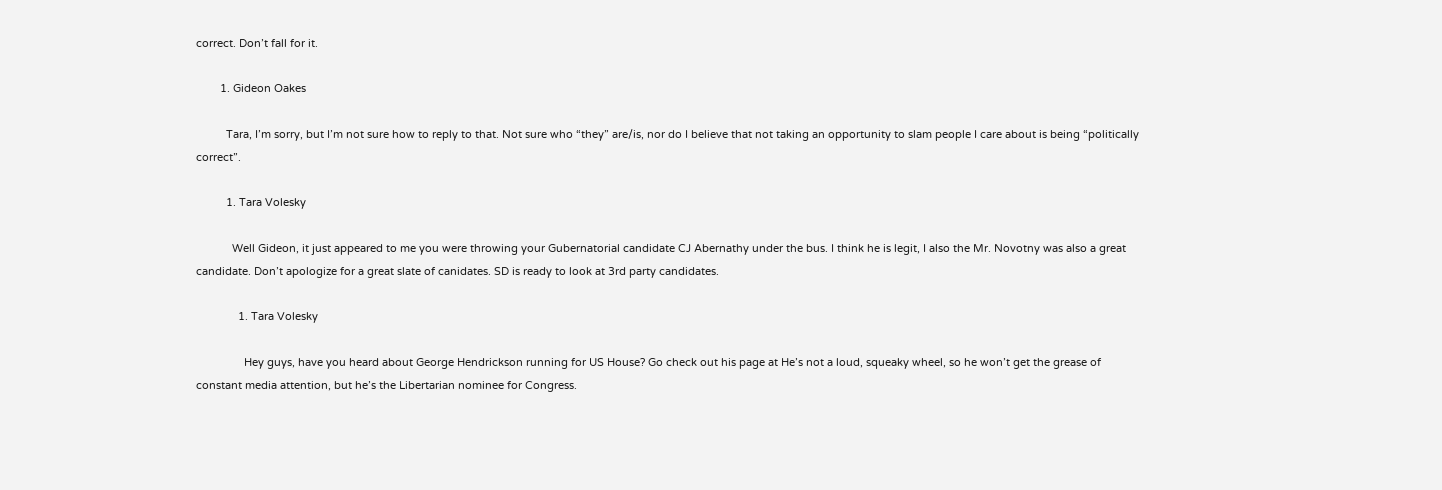correct. Don’t fall for it.

        1. Gideon Oakes

          Tara, I’m sorry, but I’m not sure how to reply to that. Not sure who “they” are/is, nor do I believe that not taking an opportunity to slam people I care about is being “politically correct”.

          1. Tara Volesky

            Well Gideon, it just appeared to me you were throwing your Gubernatorial candidate CJ Abernathy under the bus. I think he is legit, I also the Mr. Novotny was also a great candidate. Don’t apologize for a great slate of canidates. SD is ready to look at 3rd party candidates.

              1. Tara Volesky

                Hey guys, have you heard about George Hendrickson running for US House? Go check out his page at He’s not a loud, squeaky wheel, so he won’t get the grease of constant media attention, but he’s the Libertarian nominee for Congress.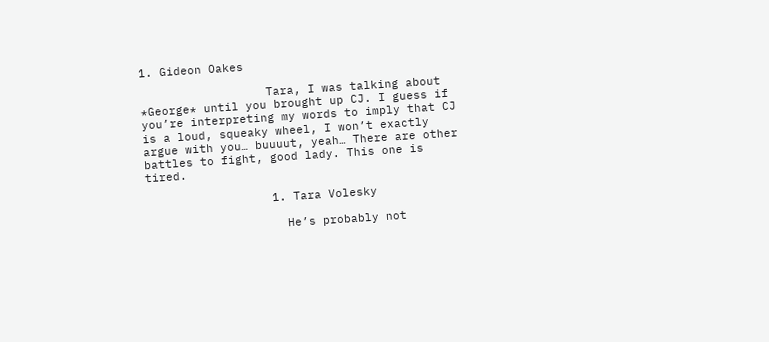1. Gideon Oakes

                  Tara, I was talking about *George* until you brought up CJ. I guess if you’re interpreting my words to imply that CJ is a loud, squeaky wheel, I won’t exactly argue with you… buuuut, yeah… There are other battles to fight, good lady. This one is tired.

                  1. Tara Volesky

                    He’s probably not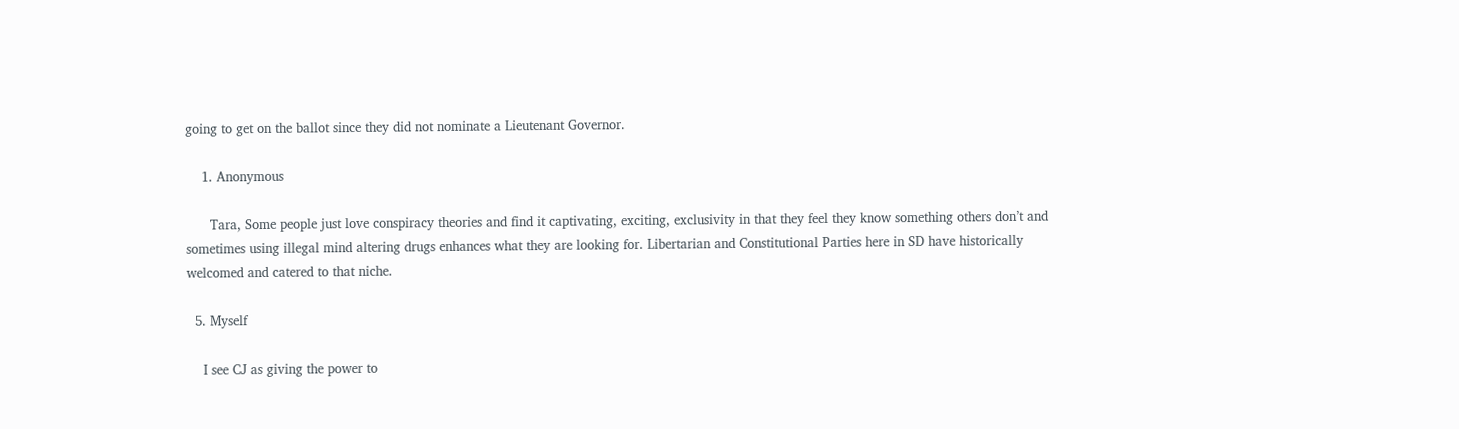going to get on the ballot since they did not nominate a Lieutenant Governor.

    1. Anonymous

      Tara, Some people just love conspiracy theories and find it captivating, exciting, exclusivity in that they feel they know something others don’t and sometimes using illegal mind altering drugs enhances what they are looking for. Libertarian and Constitutional Parties here in SD have historically welcomed and catered to that niche.

  5. Myself

    I see CJ as giving the power to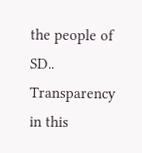the people of SD.. Transparency in this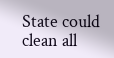State could clean all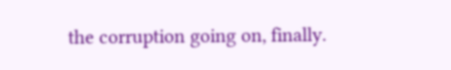the corruption going on, finally.